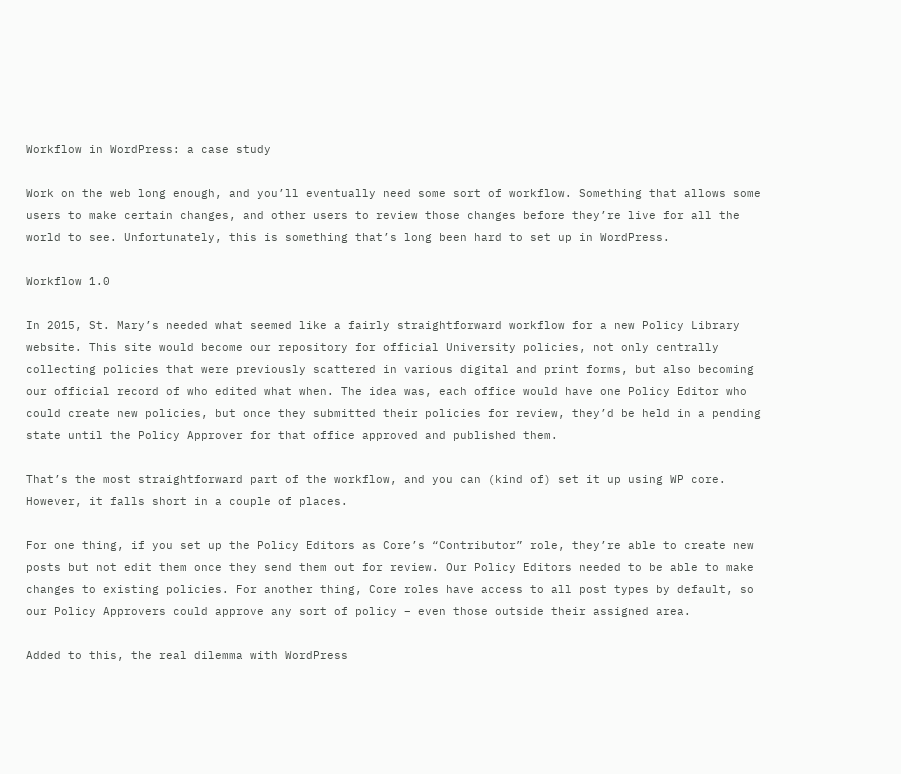Workflow in WordPress: a case study

Work on the web long enough, and you’ll eventually need some sort of workflow. Something that allows some users to make certain changes, and other users to review those changes before they’re live for all the world to see. Unfortunately, this is something that’s long been hard to set up in WordPress.

Workflow 1.0

In 2015, St. Mary’s needed what seemed like a fairly straightforward workflow for a new Policy Library website. This site would become our repository for official University policies, not only centrally collecting policies that were previously scattered in various digital and print forms, but also becoming our official record of who edited what when. The idea was, each office would have one Policy Editor who could create new policies, but once they submitted their policies for review, they’d be held in a pending state until the Policy Approver for that office approved and published them.

That’s the most straightforward part of the workflow, and you can (kind of) set it up using WP core. However, it falls short in a couple of places.

For one thing, if you set up the Policy Editors as Core’s “Contributor” role, they’re able to create new posts but not edit them once they send them out for review. Our Policy Editors needed to be able to make changes to existing policies. For another thing, Core roles have access to all post types by default, so our Policy Approvers could approve any sort of policy – even those outside their assigned area.

Added to this, the real dilemma with WordPress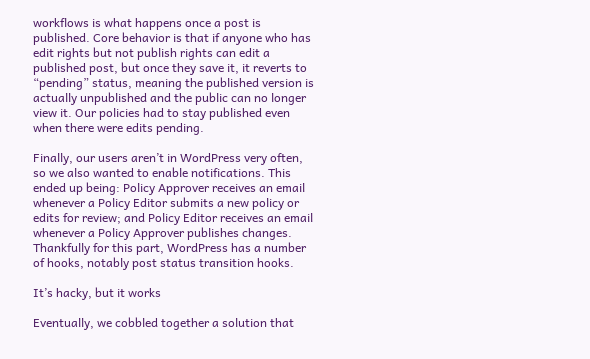workflows is what happens once a post is published. Core behavior is that if anyone who has edit rights but not publish rights can edit a published post, but once they save it, it reverts to “pending” status, meaning the published version is actually unpublished and the public can no longer view it. Our policies had to stay published even when there were edits pending.

Finally, our users aren’t in WordPress very often, so we also wanted to enable notifications. This ended up being: Policy Approver receives an email whenever a Policy Editor submits a new policy or edits for review; and Policy Editor receives an email whenever a Policy Approver publishes changes. Thankfully for this part, WordPress has a number of hooks, notably post status transition hooks.

It’s hacky, but it works

Eventually, we cobbled together a solution that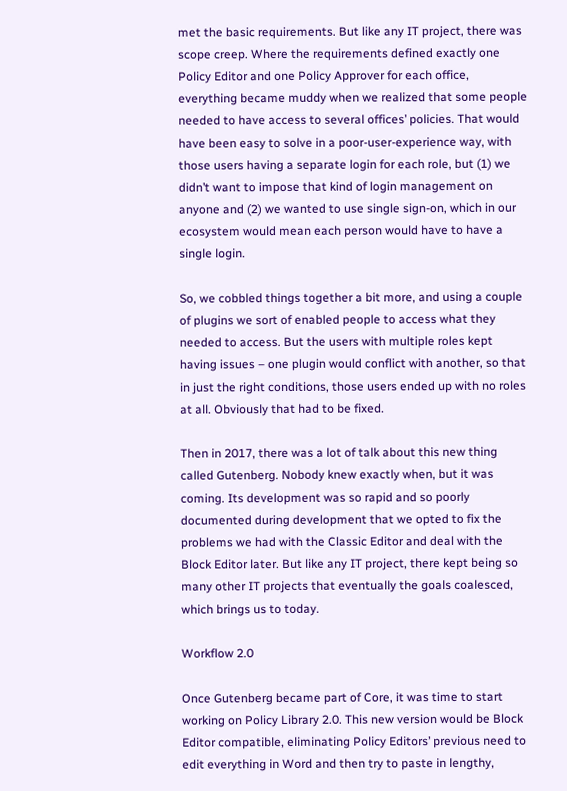met the basic requirements. But like any IT project, there was scope creep. Where the requirements defined exactly one Policy Editor and one Policy Approver for each office, everything became muddy when we realized that some people needed to have access to several offices’ policies. That would have been easy to solve in a poor-user-experience way, with those users having a separate login for each role, but (1) we didn’t want to impose that kind of login management on anyone and (2) we wanted to use single sign-on, which in our ecosystem would mean each person would have to have a single login.

So, we cobbled things together a bit more, and using a couple of plugins we sort of enabled people to access what they needed to access. But the users with multiple roles kept having issues – one plugin would conflict with another, so that in just the right conditions, those users ended up with no roles at all. Obviously that had to be fixed.

Then in 2017, there was a lot of talk about this new thing called Gutenberg. Nobody knew exactly when, but it was coming. Its development was so rapid and so poorly documented during development that we opted to fix the problems we had with the Classic Editor and deal with the Block Editor later. But like any IT project, there kept being so many other IT projects that eventually the goals coalesced, which brings us to today.

Workflow 2.0

Once Gutenberg became part of Core, it was time to start working on Policy Library 2.0. This new version would be Block Editor compatible, eliminating Policy Editors’ previous need to edit everything in Word and then try to paste in lengthy,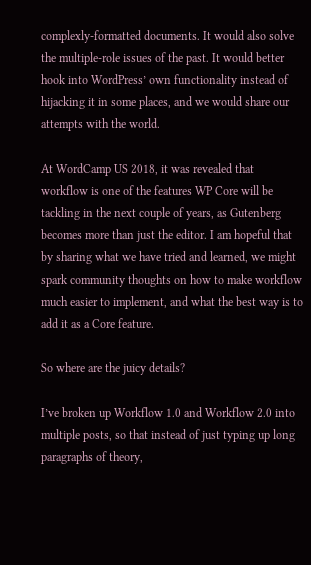complexly-formatted documents. It would also solve the multiple-role issues of the past. It would better hook into WordPress’ own functionality instead of hijacking it in some places, and we would share our attempts with the world.

At WordCamp US 2018, it was revealed that workflow is one of the features WP Core will be tackling in the next couple of years, as Gutenberg becomes more than just the editor. I am hopeful that by sharing what we have tried and learned, we might spark community thoughts on how to make workflow much easier to implement, and what the best way is to add it as a Core feature.

So where are the juicy details?

I’ve broken up Workflow 1.0 and Workflow 2.0 into multiple posts, so that instead of just typing up long paragraphs of theory,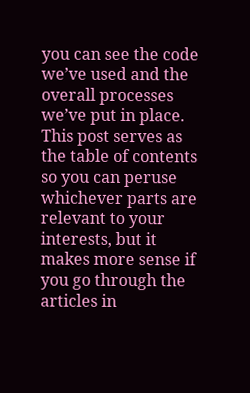you can see the code we’ve used and the overall processes we’ve put in place. This post serves as the table of contents so you can peruse whichever parts are relevant to your interests, but it makes more sense if you go through the articles in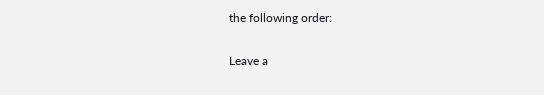the following order:

Leave a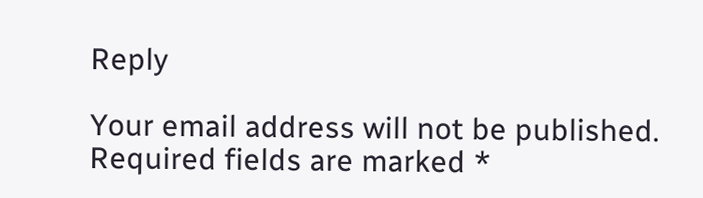Reply

Your email address will not be published. Required fields are marked *